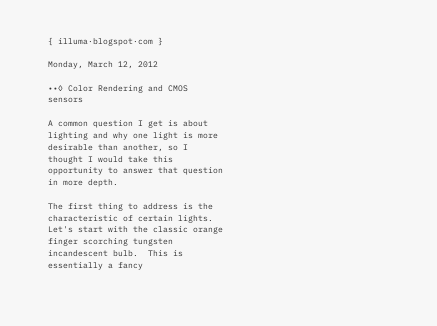{ illuma·blogspot·com }

Monday, March 12, 2012

••◊ Color Rendering and CMOS sensors

A common question I get is about lighting and why one light is more desirable than another, so I thought I would take this opportunity to answer that question in more depth.

The first thing to address is the characteristic of certain lights.  Let's start with the classic orange finger scorching tungsten incandescent bulb.  This is essentially a fancy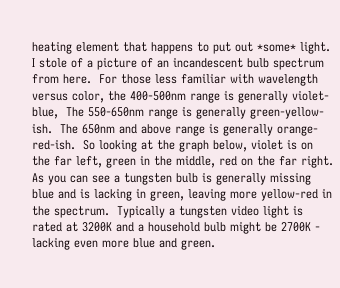heating element that happens to put out *some* light.  I stole of a picture of an incandescent bulb spectrum from here.  For those less familiar with wavelength versus color, the 400-500nm range is generally violet-blue,  The 550-650nm range is generally green-yellow-ish.  The 650nm and above range is generally orange-red-ish.  So looking at the graph below, violet is on the far left, green in the middle, red on the far right.  As you can see a tungsten bulb is generally missing blue and is lacking in green, leaving more yellow-red in the spectrum.  Typically a tungsten video light is rated at 3200K and a household bulb might be 2700K - lacking even more blue and green.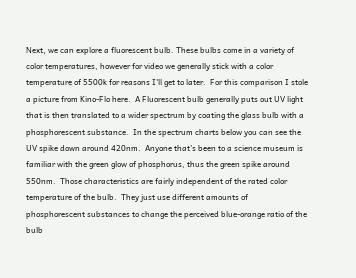Next, we can explore a fluorescent bulb. These bulbs come in a variety of color temperatures, however for video we generally stick with a color temperature of 5500k for reasons I'll get to later.  For this comparison I stole a picture from Kino-Flo here.  A Fluorescent bulb generally puts out UV light that is then translated to a wider spectrum by coating the glass bulb with a phosphorescent substance.  In the spectrum charts below you can see the UV spike down around 420nm.  Anyone that's been to a science museum is familiar with the green glow of phosphorus, thus the green spike around 550nm.  Those characteristics are fairly independent of the rated color temperature of the bulb.  They just use different amounts of phosphorescent substances to change the perceived blue-orange ratio of the bulb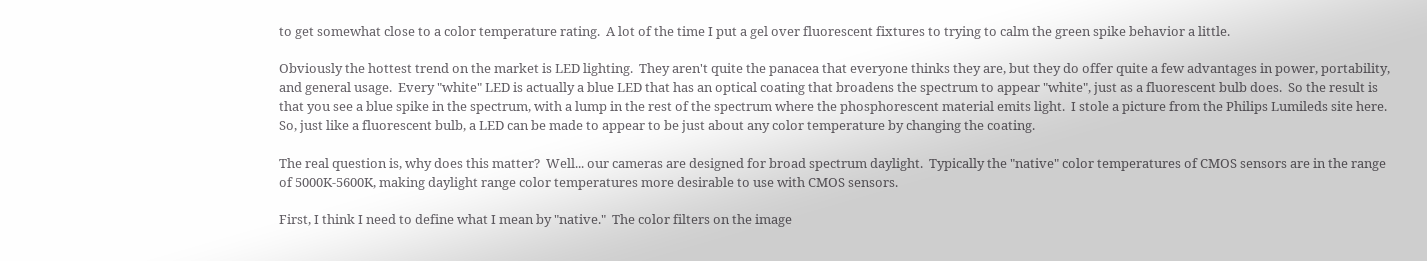to get somewhat close to a color temperature rating.  A lot of the time I put a gel over fluorescent fixtures to trying to calm the green spike behavior a little.

Obviously the hottest trend on the market is LED lighting.  They aren't quite the panacea that everyone thinks they are, but they do offer quite a few advantages in power, portability, and general usage.  Every "white" LED is actually a blue LED that has an optical coating that broadens the spectrum to appear "white", just as a fluorescent bulb does.  So the result is that you see a blue spike in the spectrum, with a lump in the rest of the spectrum where the phosphorescent material emits light.  I stole a picture from the Philips Lumileds site here.  So, just like a fluorescent bulb, a LED can be made to appear to be just about any color temperature by changing the coating.

The real question is, why does this matter?  Well... our cameras are designed for broad spectrum daylight.  Typically the "native" color temperatures of CMOS sensors are in the range of 5000K-5600K, making daylight range color temperatures more desirable to use with CMOS sensors.

First, I think I need to define what I mean by "native."  The color filters on the image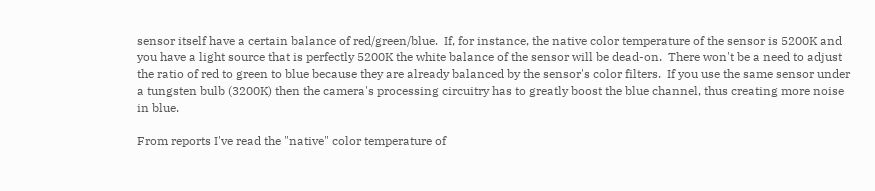sensor itself have a certain balance of red/green/blue.  If, for instance, the native color temperature of the sensor is 5200K and you have a light source that is perfectly 5200K the white balance of the sensor will be dead-on.  There won't be a need to adjust the ratio of red to green to blue because they are already balanced by the sensor's color filters.  If you use the same sensor under a tungsten bulb (3200K) then the camera's processing circuitry has to greatly boost the blue channel, thus creating more noise in blue.

From reports I've read the "native" color temperature of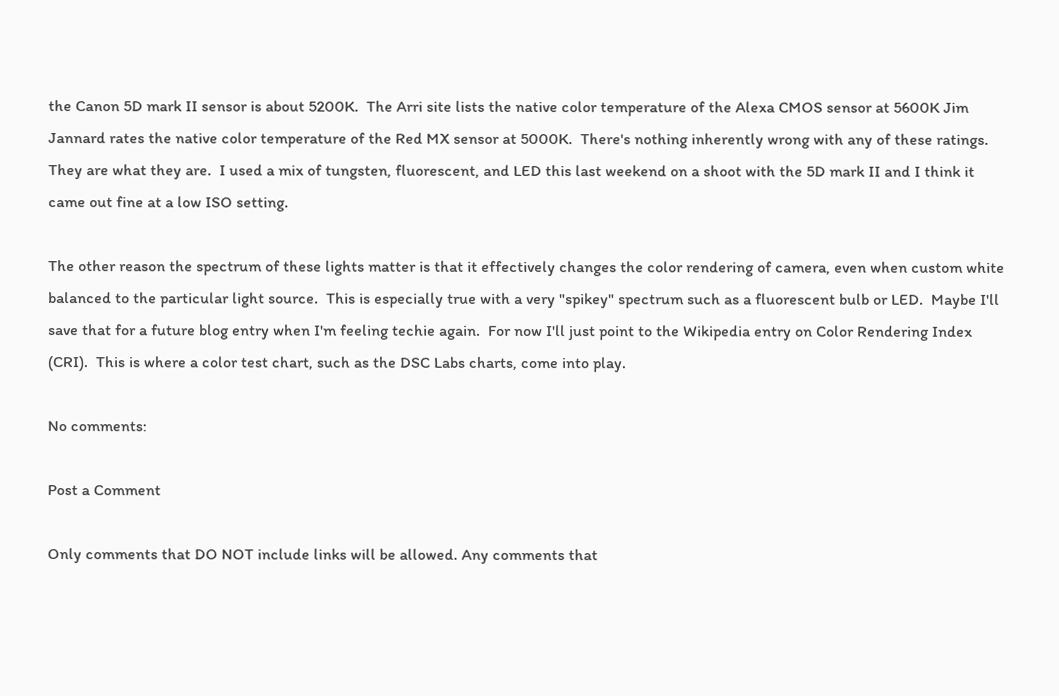the Canon 5D mark II sensor is about 5200K.  The Arri site lists the native color temperature of the Alexa CMOS sensor at 5600K Jim Jannard rates the native color temperature of the Red MX sensor at 5000K.  There's nothing inherently wrong with any of these ratings.  They are what they are.  I used a mix of tungsten, fluorescent, and LED this last weekend on a shoot with the 5D mark II and I think it came out fine at a low ISO setting.

The other reason the spectrum of these lights matter is that it effectively changes the color rendering of camera, even when custom white balanced to the particular light source.  This is especially true with a very "spikey" spectrum such as a fluorescent bulb or LED.  Maybe I'll save that for a future blog entry when I'm feeling techie again.  For now I'll just point to the Wikipedia entry on Color Rendering Index (CRI).  This is where a color test chart, such as the DSC Labs charts, come into play.

No comments:

Post a Comment

Only comments that DO NOT include links will be allowed. Any comments that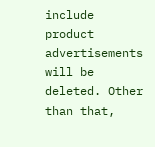include product advertisements will be deleted. Other than that,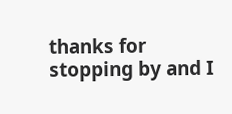thanks for stopping by and I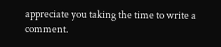appreciate you taking the time to write a comment.